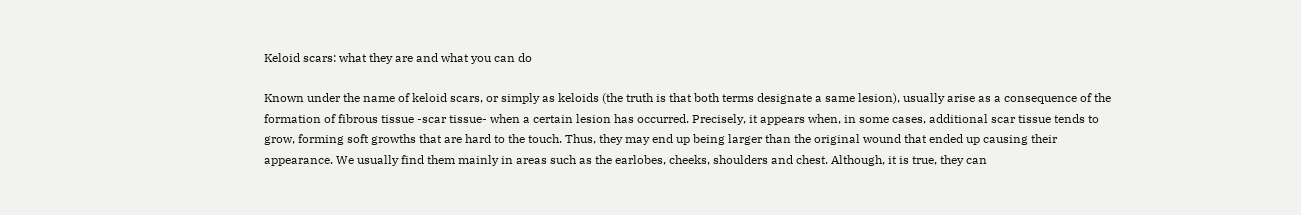Keloid scars: what they are and what you can do

Known under the name of keloid scars, or simply as keloids (the truth is that both terms designate a same lesion), usually arise as a consequence of the formation of fibrous tissue -scar tissue- when a certain lesion has occurred. Precisely, it appears when, in some cases, additional scar tissue tends to grow, forming soft growths that are hard to the touch. Thus, they may end up being larger than the original wound that ended up causing their appearance. We usually find them mainly in areas such as the earlobes, cheeks, shoulders and chest. Although, it is true, they can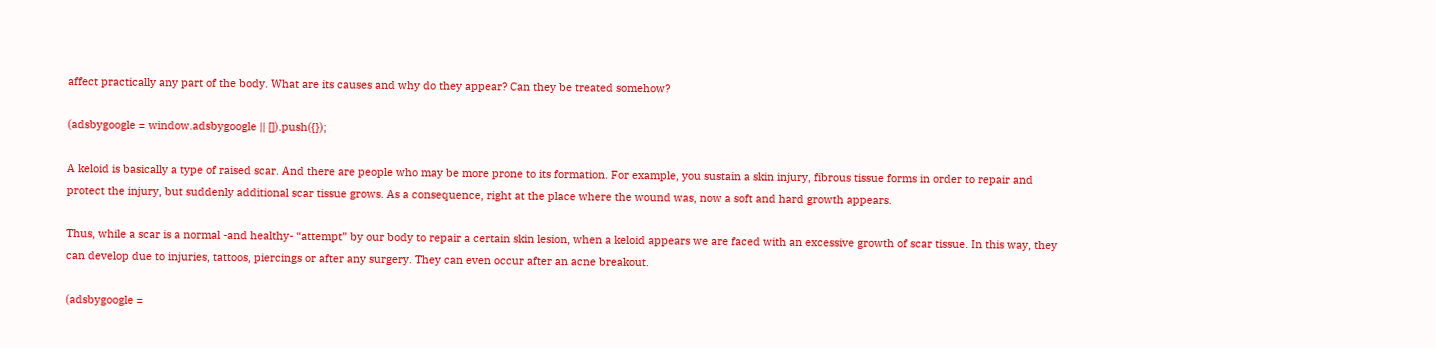affect practically any part of the body. What are its causes and why do they appear? Can they be treated somehow?

(adsbygoogle = window.adsbygoogle || []).push({});

A keloid is basically a type of raised scar. And there are people who may be more prone to its formation. For example, you sustain a skin injury, fibrous tissue forms in order to repair and protect the injury, but suddenly additional scar tissue grows. As a consequence, right at the place where the wound was, now a soft and hard growth appears.

Thus, while a scar is a normal -and healthy- “attempt” by our body to repair a certain skin lesion, when a keloid appears we are faced with an excessive growth of scar tissue. In this way, they can develop due to injuries, tattoos, piercings or after any surgery. They can even occur after an acne breakout.

(adsbygoogle =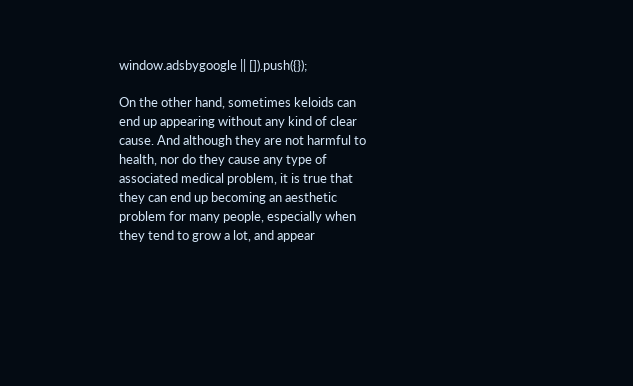window.adsbygoogle || []).push({});

On the other hand, sometimes keloids can end up appearing without any kind of clear cause. And although they are not harmful to health, nor do they cause any type of associated medical problem, it is true that they can end up becoming an aesthetic problem for many people, especially when they tend to grow a lot, and appear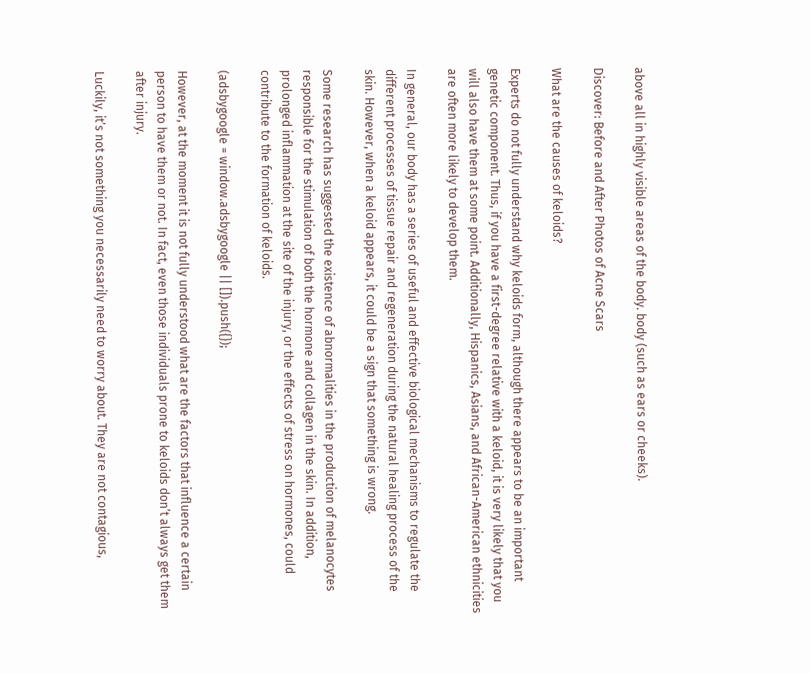above all in highly visible areas of the body. body (such as ears or cheeks).

Discover: Before and After Photos of Acne Scars

What are the causes of keloids?

Experts do not fully understand why keloids form, although there appears to be an important genetic component. Thus, if you have a first-degree relative with a keloid, it is very likely that you will also have them at some point. Additionally, Hispanics, Asians, and African-American ethnicities are often more likely to develop them.

In general, our body has a series of useful and effective biological mechanisms to regulate the different processes of tissue repair and regeneration during the natural healing process of the skin. However, when a keloid appears, it could be a sign that something is wrong.

Some research has suggested the existence of abnormalities in the production of melanocytes responsible for the stimulation of both the hormone and collagen in the skin. In addition, prolonged inflammation at the site of the injury, or the effects of stress on hormones, could contribute to the formation of keloids.

(adsbygoogle = window.adsbygoogle || []).push({});

However, at the moment it is not fully understood what are the factors that influence a certain person to have them or not. In fact, even those individuals prone to keloids don’t always get them after injury.

Luckily, it’s not something you necessarily need to worry about. They are not contagious,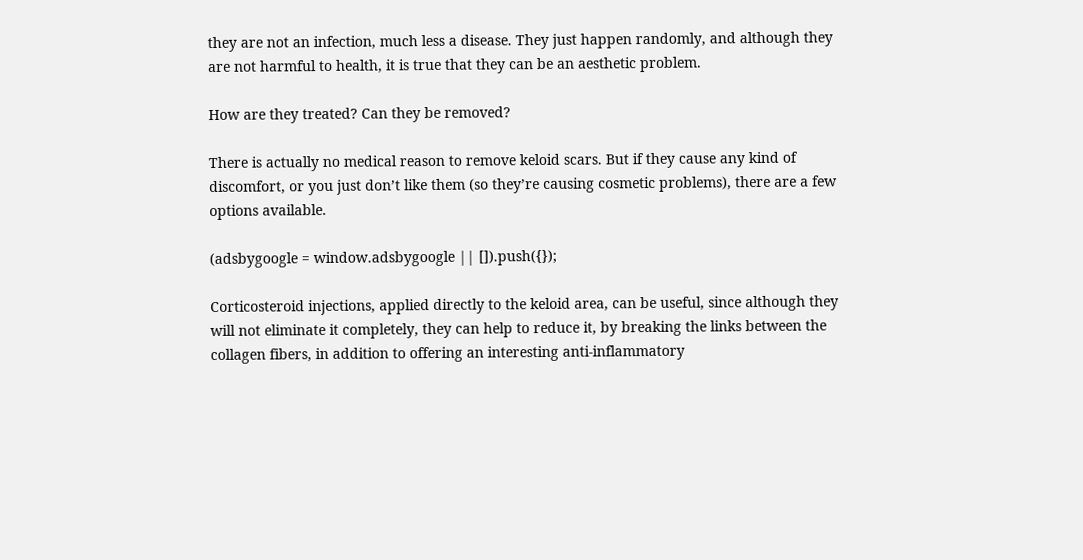they are not an infection, much less a disease. They just happen randomly, and although they are not harmful to health, it is true that they can be an aesthetic problem.

How are they treated? Can they be removed?

There is actually no medical reason to remove keloid scars. But if they cause any kind of discomfort, or you just don’t like them (so they’re causing cosmetic problems), there are a few options available.

(adsbygoogle = window.adsbygoogle || []).push({});

Corticosteroid injections, applied directly to the keloid area, can be useful, since although they will not eliminate it completely, they can help to reduce it, by breaking the links between the collagen fibers, in addition to offering an interesting anti-inflammatory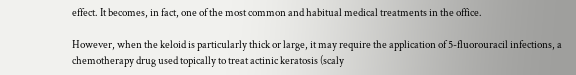effect. It becomes, in fact, one of the most common and habitual medical treatments in the office.

However, when the keloid is particularly thick or large, it may require the application of 5-fluorouracil infections, a chemotherapy drug used topically to treat actinic keratosis (scaly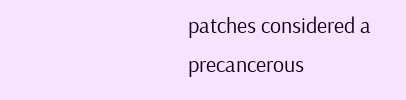patches considered a precancerous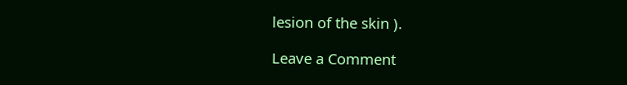lesion of the skin ).

Leave a Comment